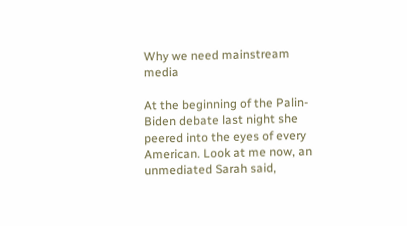Why we need mainstream media

At the beginning of the Palin-Biden debate last night she peered into the eyes of every American. Look at me now, an unmediated Sarah said,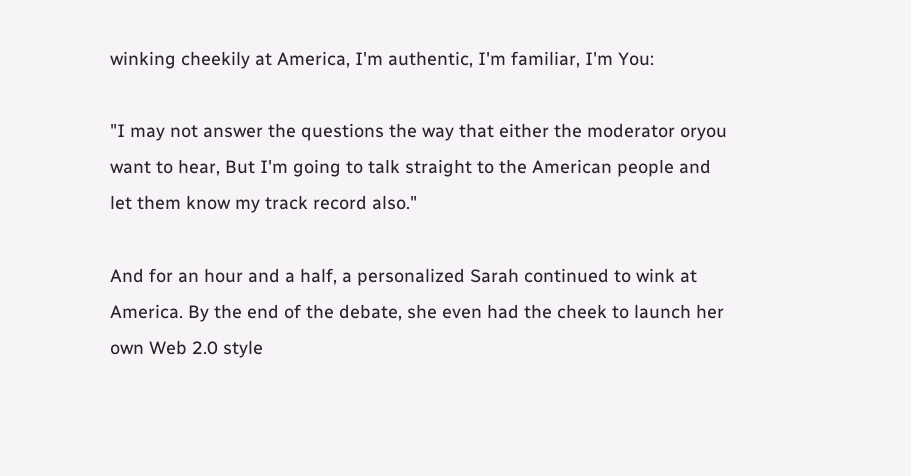winking cheekily at America, I'm authentic, I'm familiar, I'm You:

"I may not answer the questions the way that either the moderator oryou want to hear, But I'm going to talk straight to the American people and let them know my track record also."

And for an hour and a half, a personalized Sarah continued to wink at America. By the end of the debate, she even had the cheek to launch her own Web 2.0 style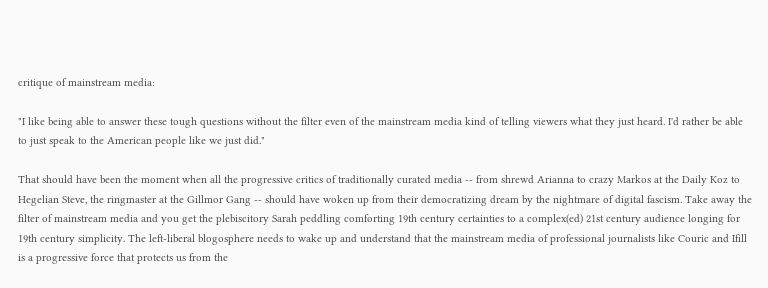critique of mainstream media:

"I like being able to answer these tough questions without the filter even of the mainstream media kind of telling viewers what they just heard. I'd rather be able to just speak to the American people like we just did."

That should have been the moment when all the progressive critics of traditionally curated media -- from shrewd Arianna to crazy Markos at the Daily Koz to Hegelian Steve, the ringmaster at the Gillmor Gang -- should have woken up from their democratizing dream by the nightmare of digital fascism. Take away the filter of mainstream media and you get the plebiscitory Sarah peddling comforting 19th century certainties to a complex(ed) 21st century audience longing for 19th century simplicity. The left-liberal blogosphere needs to wake up and understand that the mainstream media of professional journalists like Couric and Ifill is a progressive force that protects us from the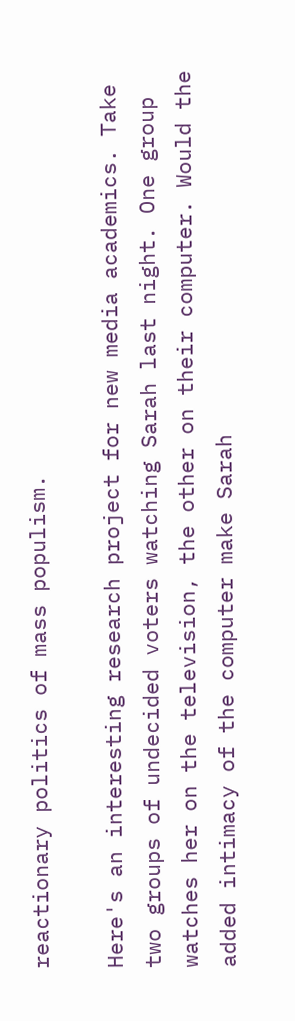reactionary politics of mass populism.

Here's an interesting research project for new media academics. Take two groups of undecided voters watching Sarah last night. One group watches her on the television, the other on their computer. Would the added intimacy of the computer make Sarah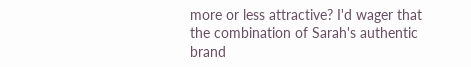more or less attractive? I'd wager that the combination of Sarah's authentic brand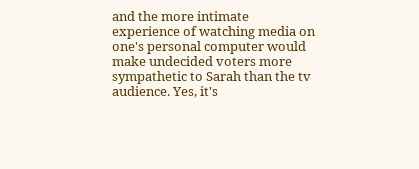and the more intimate experience of watching media on one's personal computer would make undecided voters more sympathetic to Sarah than the tv audience. Yes, it's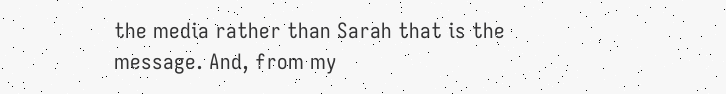the media rather than Sarah that is the message. And, from my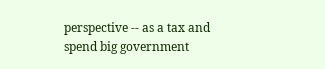perspective -- as a tax and spend big government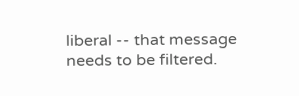liberal -- that message needs to be filtered.